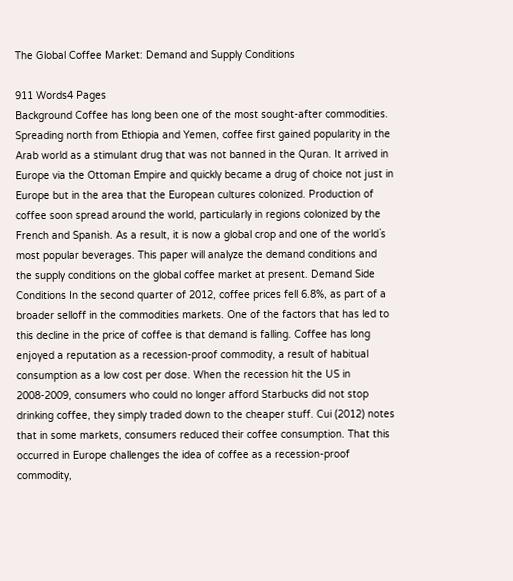The Global Coffee Market: Demand and Supply Conditions

911 Words4 Pages
Background Coffee has long been one of the most sought-after commodities. Spreading north from Ethiopia and Yemen, coffee first gained popularity in the Arab world as a stimulant drug that was not banned in the Quran. It arrived in Europe via the Ottoman Empire and quickly became a drug of choice not just in Europe but in the area that the European cultures colonized. Production of coffee soon spread around the world, particularly in regions colonized by the French and Spanish. As a result, it is now a global crop and one of the world`s most popular beverages. This paper will analyze the demand conditions and the supply conditions on the global coffee market at present. Demand Side Conditions In the second quarter of 2012, coffee prices fell 6.8%, as part of a broader selloff in the commodities markets. One of the factors that has led to this decline in the price of coffee is that demand is falling. Coffee has long enjoyed a reputation as a recession-proof commodity, a result of habitual consumption as a low cost per dose. When the recession hit the US in 2008-2009, consumers who could no longer afford Starbucks did not stop drinking coffee, they simply traded down to the cheaper stuff. Cui (2012) notes that in some markets, consumers reduced their coffee consumption. That this occurred in Europe challenges the idea of coffee as a recession-proof commodity,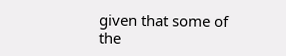given that some of the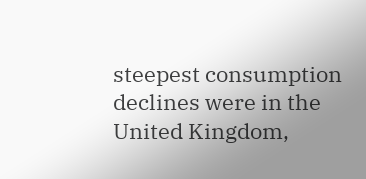steepest consumption declines were in the United Kingdom,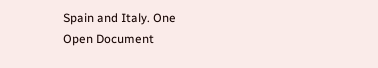Spain and Italy. One
Open Document